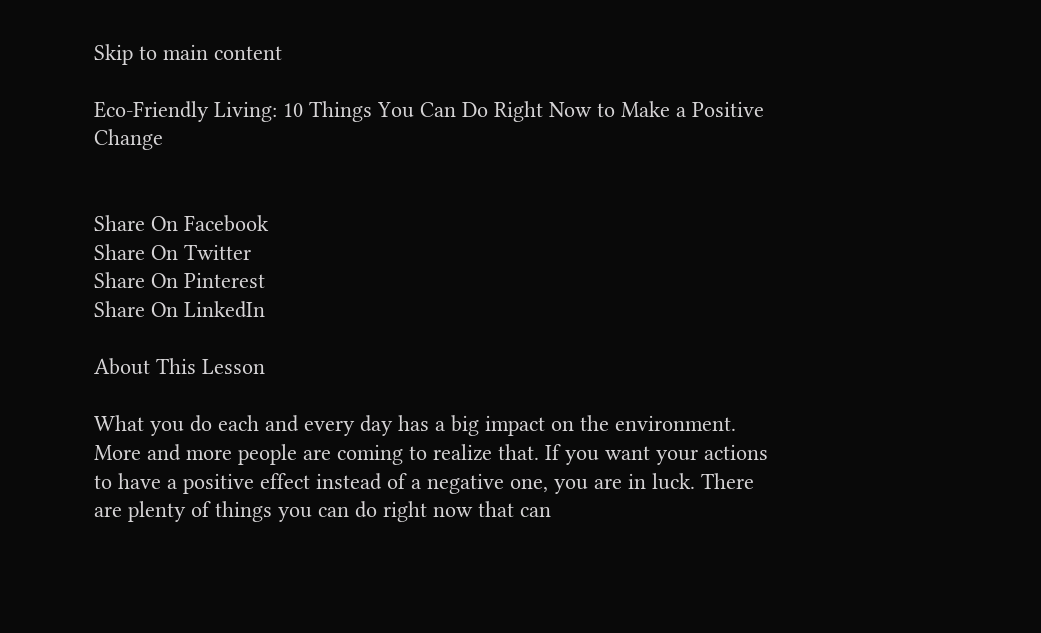Skip to main content

Eco-Friendly Living: 10 Things You Can Do Right Now to Make a Positive Change


Share On Facebook
Share On Twitter
Share On Pinterest
Share On LinkedIn

About This Lesson

What you do each and every day has a big impact on the environment. More and more people are coming to realize that. If you want your actions to have a positive effect instead of a negative one, you are in luck. There are plenty of things you can do right now that can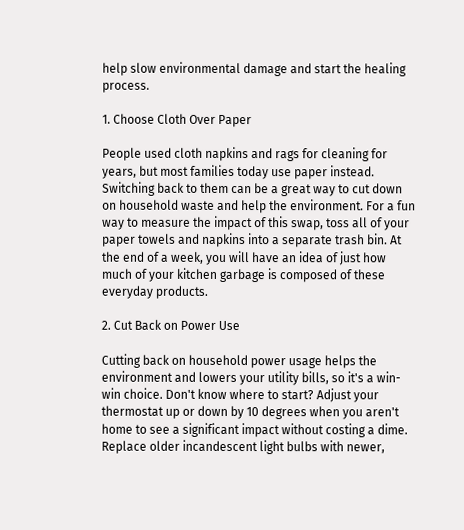help slow environmental damage and start the healing process.

1. Choose Cloth Over Paper

People used cloth napkins and rags for cleaning for years, but most families today use paper instead. Switching back to them can be a great way to cut down on household waste and help the environment. For a fun way to measure the impact of this swap, toss all of your paper towels and napkins into a separate trash bin. At the end of a week, you will have an idea of just how much of your kitchen garbage is composed of these everyday products.

2. Cut Back on Power Use

Cutting back on household power usage helps the environment and lowers your utility bills, so it's a win-win choice. Don't know where to start? Adjust your thermostat up or down by 10 degrees when you aren't home to see a significant impact without costing a dime. Replace older incandescent light bulbs with newer,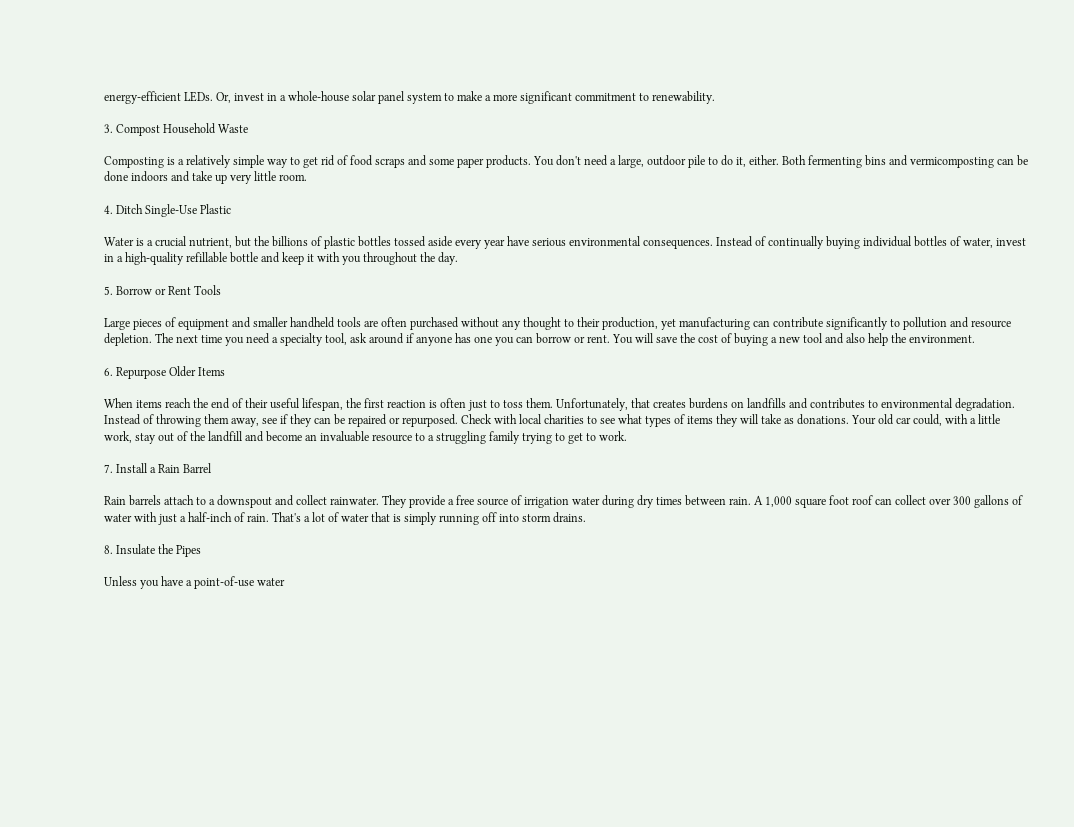energy-efficient LEDs. Or, invest in a whole-house solar panel system to make a more significant commitment to renewability.

3. Compost Household Waste

Composting is a relatively simple way to get rid of food scraps and some paper products. You don't need a large, outdoor pile to do it, either. Both fermenting bins and vermicomposting can be done indoors and take up very little room.

4. Ditch Single-Use Plastic

Water is a crucial nutrient, but the billions of plastic bottles tossed aside every year have serious environmental consequences. Instead of continually buying individual bottles of water, invest in a high-quality refillable bottle and keep it with you throughout the day.

5. Borrow or Rent Tools

Large pieces of equipment and smaller handheld tools are often purchased without any thought to their production, yet manufacturing can contribute significantly to pollution and resource depletion. The next time you need a specialty tool, ask around if anyone has one you can borrow or rent. You will save the cost of buying a new tool and also help the environment.

6. Repurpose Older Items

When items reach the end of their useful lifespan, the first reaction is often just to toss them. Unfortunately, that creates burdens on landfills and contributes to environmental degradation. Instead of throwing them away, see if they can be repaired or repurposed. Check with local charities to see what types of items they will take as donations. Your old car could, with a little work, stay out of the landfill and become an invaluable resource to a struggling family trying to get to work.

7. Install a Rain Barrel

Rain barrels attach to a downspout and collect rainwater. They provide a free source of irrigation water during dry times between rain. A 1,000 square foot roof can collect over 300 gallons of water with just a half-inch of rain. That's a lot of water that is simply running off into storm drains.

8. Insulate the Pipes

Unless you have a point-of-use water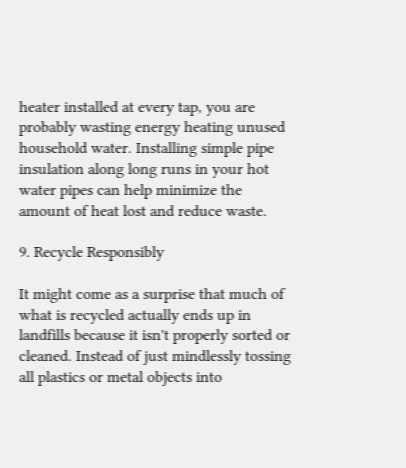heater installed at every tap, you are probably wasting energy heating unused household water. Installing simple pipe insulation along long runs in your hot water pipes can help minimize the amount of heat lost and reduce waste.

9. Recycle Responsibly

It might come as a surprise that much of what is recycled actually ends up in landfills because it isn't properly sorted or cleaned. Instead of just mindlessly tossing all plastics or metal objects into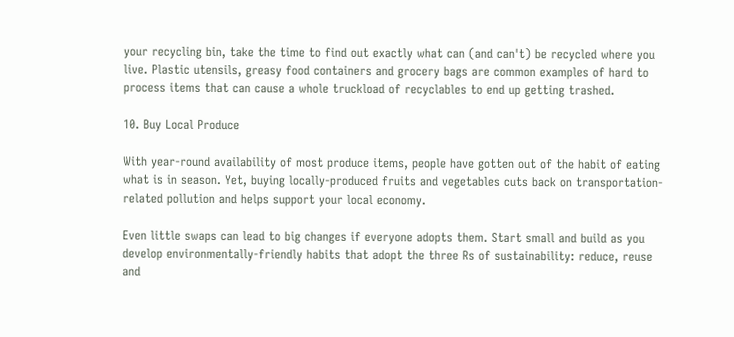your recycling bin, take the time to find out exactly what can (and can't) be recycled where you live. Plastic utensils, greasy food containers and grocery bags are common examples of hard to process items that can cause a whole truckload of recyclables to end up getting trashed.

10. Buy Local Produce

With year-round availability of most produce items, people have gotten out of the habit of eating what is in season. Yet, buying locally-produced fruits and vegetables cuts back on transportation-related pollution and helps support your local economy.

Even little swaps can lead to big changes if everyone adopts them. Start small and build as you develop environmentally-friendly habits that adopt the three Rs of sustainability: reduce, reuse and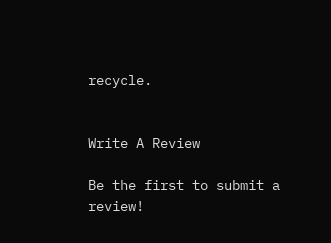recycle.


Write A Review

Be the first to submit a review!